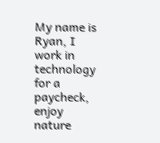My name is Ryan, I work in technology for a paycheck, enjoy nature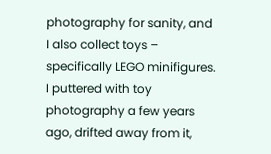photography for sanity, and I also collect toys – specifically LEGO minifigures. I puttered with toy photography a few years ago, drifted away from it,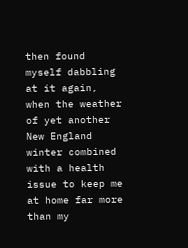then found myself dabbling at it again, when the weather of yet another New England winter combined with a health issue to keep me at home far more than my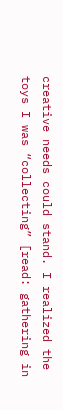creative needs could stand. I realized the toys I was “collecting” [read: gathering in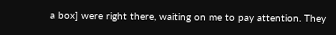a box] were right there, waiting on me to pay attention. They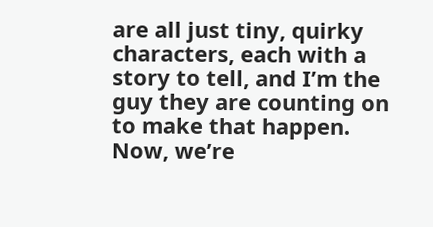are all just tiny, quirky characters, each with a story to tell, and I’m the guy they are counting on to make that happen.  Now, we’re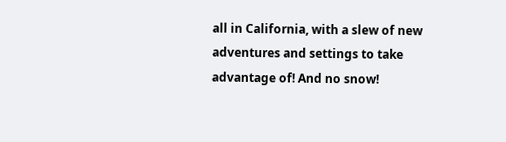all in California, with a slew of new adventures and settings to take advantage of! And no snow!